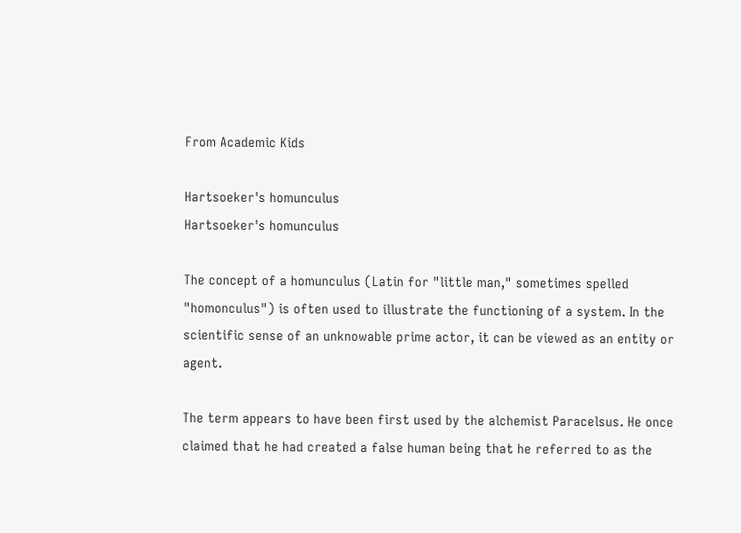From Academic Kids

Hartsoeker's homunculus
Hartsoeker's homunculus

The concept of a homunculus (Latin for "little man," sometimes spelled "homonculus") is often used to illustrate the functioning of a system. In the scientific sense of an unknowable prime actor, it can be viewed as an entity or agent.

The term appears to have been first used by the alchemist Paracelsus. He once claimed that he had created a false human being that he referred to as the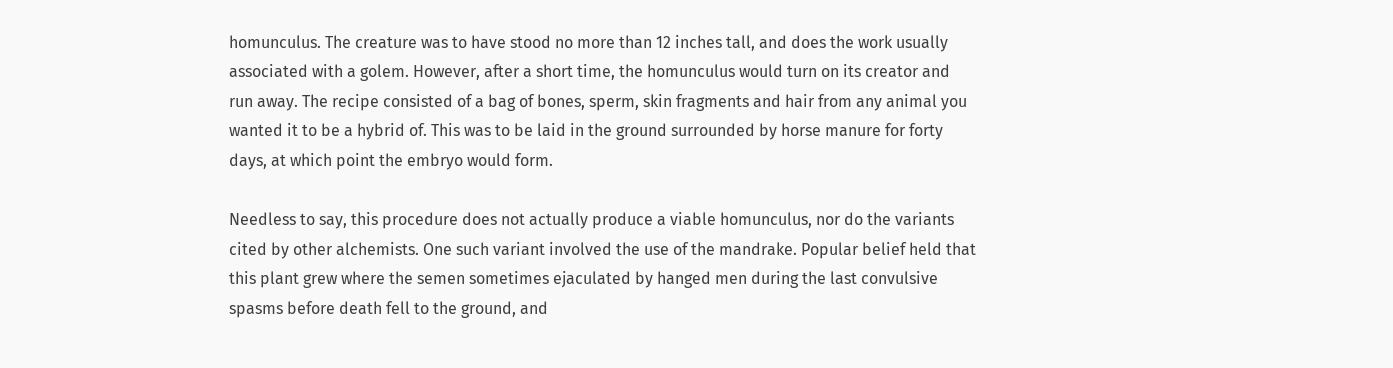homunculus. The creature was to have stood no more than 12 inches tall, and does the work usually associated with a golem. However, after a short time, the homunculus would turn on its creator and run away. The recipe consisted of a bag of bones, sperm, skin fragments and hair from any animal you wanted it to be a hybrid of. This was to be laid in the ground surrounded by horse manure for forty days, at which point the embryo would form.

Needless to say, this procedure does not actually produce a viable homunculus, nor do the variants cited by other alchemists. One such variant involved the use of the mandrake. Popular belief held that this plant grew where the semen sometimes ejaculated by hanged men during the last convulsive spasms before death fell to the ground, and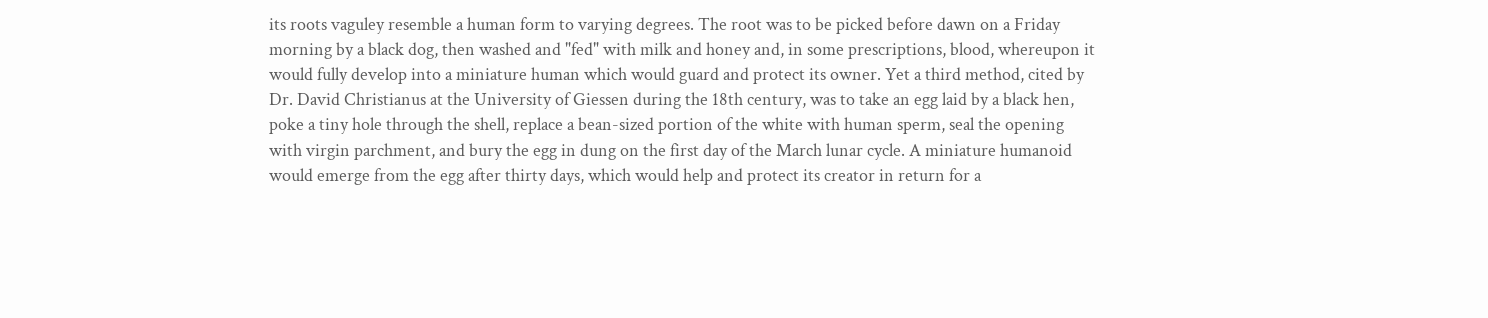its roots vaguley resemble a human form to varying degrees. The root was to be picked before dawn on a Friday morning by a black dog, then washed and "fed" with milk and honey and, in some prescriptions, blood, whereupon it would fully develop into a miniature human which would guard and protect its owner. Yet a third method, cited by Dr. David Christianus at the University of Giessen during the 18th century, was to take an egg laid by a black hen, poke a tiny hole through the shell, replace a bean-sized portion of the white with human sperm, seal the opening with virgin parchment, and bury the egg in dung on the first day of the March lunar cycle. A miniature humanoid would emerge from the egg after thirty days, which would help and protect its creator in return for a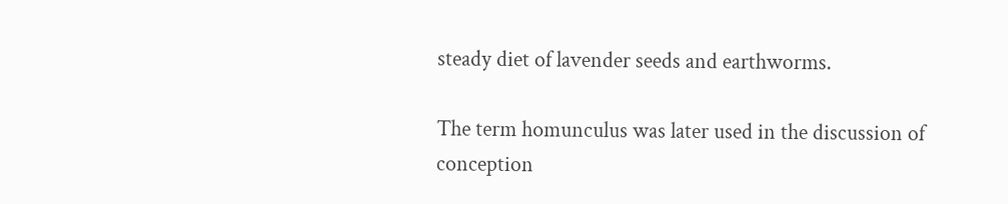steady diet of lavender seeds and earthworms.

The term homunculus was later used in the discussion of conception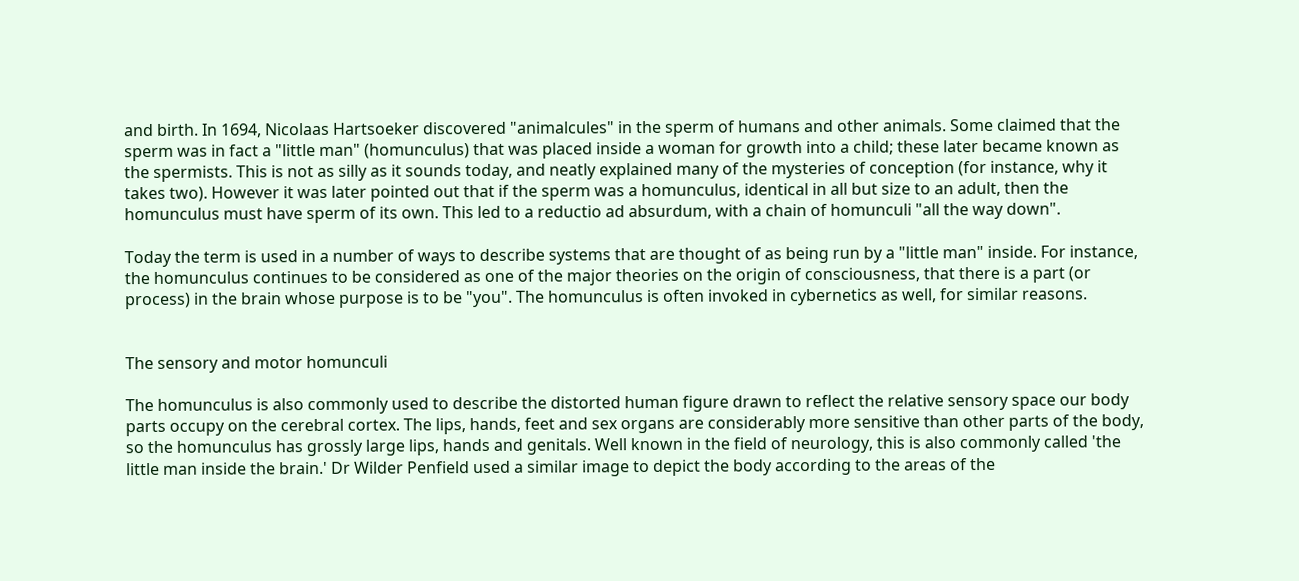and birth. In 1694, Nicolaas Hartsoeker discovered "animalcules" in the sperm of humans and other animals. Some claimed that the sperm was in fact a "little man" (homunculus) that was placed inside a woman for growth into a child; these later became known as the spermists. This is not as silly as it sounds today, and neatly explained many of the mysteries of conception (for instance, why it takes two). However it was later pointed out that if the sperm was a homunculus, identical in all but size to an adult, then the homunculus must have sperm of its own. This led to a reductio ad absurdum, with a chain of homunculi "all the way down".

Today the term is used in a number of ways to describe systems that are thought of as being run by a "little man" inside. For instance, the homunculus continues to be considered as one of the major theories on the origin of consciousness, that there is a part (or process) in the brain whose purpose is to be "you". The homunculus is often invoked in cybernetics as well, for similar reasons.


The sensory and motor homunculi

The homunculus is also commonly used to describe the distorted human figure drawn to reflect the relative sensory space our body parts occupy on the cerebral cortex. The lips, hands, feet and sex organs are considerably more sensitive than other parts of the body, so the homunculus has grossly large lips, hands and genitals. Well known in the field of neurology, this is also commonly called 'the little man inside the brain.' Dr Wilder Penfield used a similar image to depict the body according to the areas of the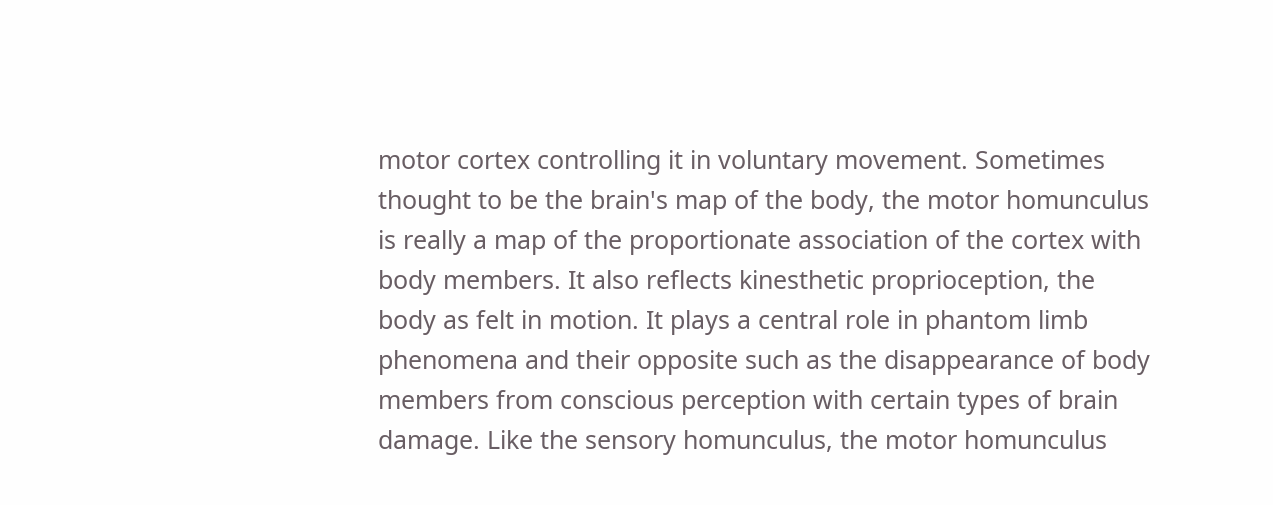motor cortex controlling it in voluntary movement. Sometimes thought to be the brain's map of the body, the motor homunculus is really a map of the proportionate association of the cortex with body members. It also reflects kinesthetic proprioception, the body as felt in motion. It plays a central role in phantom limb phenomena and their opposite such as the disappearance of body members from conscious perception with certain types of brain damage. Like the sensory homunculus, the motor homunculus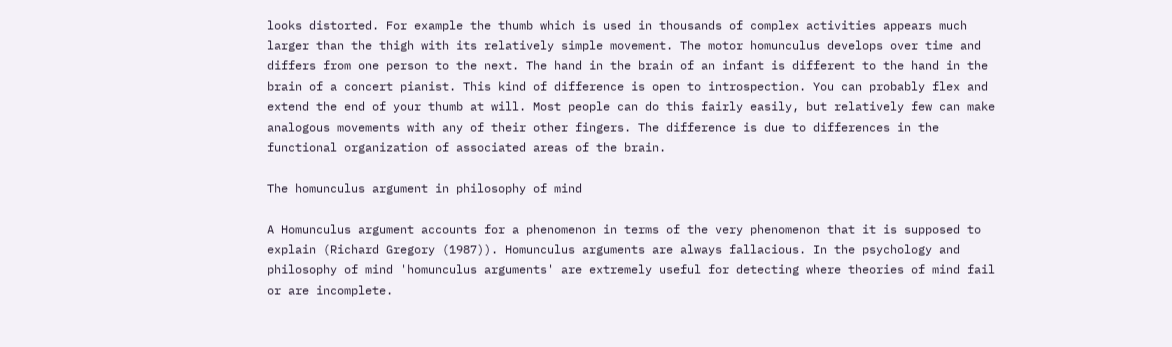looks distorted. For example the thumb which is used in thousands of complex activities appears much larger than the thigh with its relatively simple movement. The motor homunculus develops over time and differs from one person to the next. The hand in the brain of an infant is different to the hand in the brain of a concert pianist. This kind of difference is open to introspection. You can probably flex and extend the end of your thumb at will. Most people can do this fairly easily, but relatively few can make analogous movements with any of their other fingers. The difference is due to differences in the functional organization of associated areas of the brain.

The homunculus argument in philosophy of mind

A Homunculus argument accounts for a phenomenon in terms of the very phenomenon that it is supposed to explain (Richard Gregory (1987)). Homunculus arguments are always fallacious. In the psychology and philosophy of mind 'homunculus arguments' are extremely useful for detecting where theories of mind fail or are incomplete.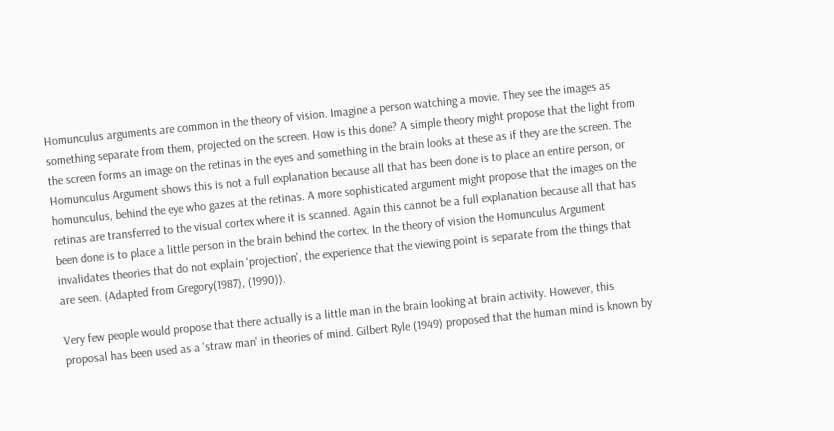Homunculus arguments are common in the theory of vision. Imagine a person watching a movie. They see the images as something separate from them, projected on the screen. How is this done? A simple theory might propose that the light from the screen forms an image on the retinas in the eyes and something in the brain looks at these as if they are the screen. The Homunculus Argument shows this is not a full explanation because all that has been done is to place an entire person, or homunculus, behind the eye who gazes at the retinas. A more sophisticated argument might propose that the images on the retinas are transferred to the visual cortex where it is scanned. Again this cannot be a full explanation because all that has been done is to place a little person in the brain behind the cortex. In the theory of vision the Homunculus Argument invalidates theories that do not explain 'projection', the experience that the viewing point is separate from the things that are seen. (Adapted from Gregory(1987), (1990)).

Very few people would propose that there actually is a little man in the brain looking at brain activity. However, this proposal has been used as a 'straw man' in theories of mind. Gilbert Ryle (1949) proposed that the human mind is known by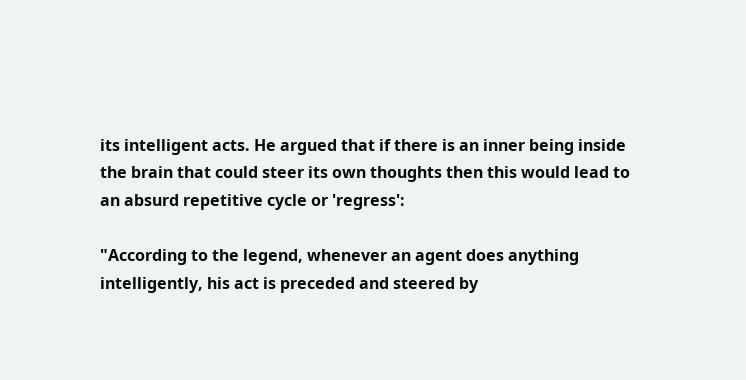its intelligent acts. He argued that if there is an inner being inside the brain that could steer its own thoughts then this would lead to an absurd repetitive cycle or 'regress':

"According to the legend, whenever an agent does anything intelligently, his act is preceded and steered by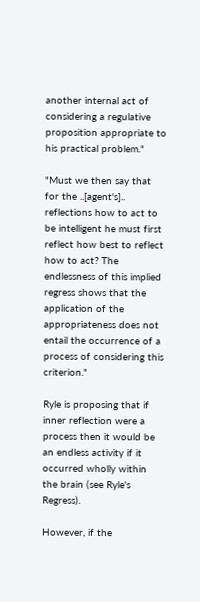another internal act of considering a regulative proposition appropriate to his practical problem."

"Must we then say that for the ..[agent's].. reflections how to act to be intelligent he must first reflect how best to reflect how to act? The endlessness of this implied regress shows that the application of the appropriateness does not entail the occurrence of a process of considering this criterion."

Ryle is proposing that if inner reflection were a process then it would be an endless activity if it occurred wholly within the brain (see Ryle's Regress).

However, if the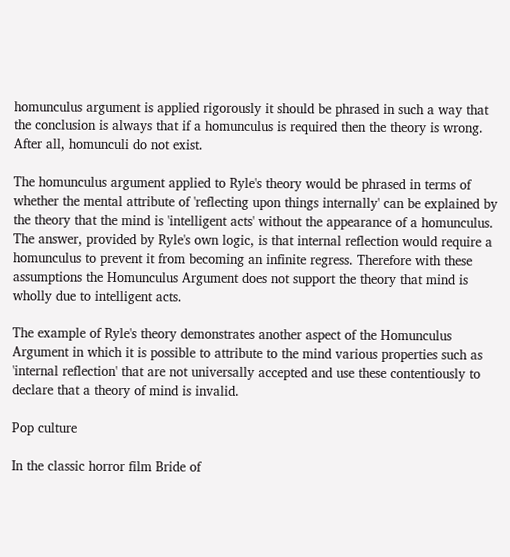homunculus argument is applied rigorously it should be phrased in such a way that the conclusion is always that if a homunculus is required then the theory is wrong. After all, homunculi do not exist.

The homunculus argument applied to Ryle's theory would be phrased in terms of whether the mental attribute of 'reflecting upon things internally' can be explained by the theory that the mind is 'intelligent acts' without the appearance of a homunculus. The answer, provided by Ryle's own logic, is that internal reflection would require a homunculus to prevent it from becoming an infinite regress. Therefore with these assumptions the Homunculus Argument does not support the theory that mind is wholly due to intelligent acts.

The example of Ryle's theory demonstrates another aspect of the Homunculus Argument in which it is possible to attribute to the mind various properties such as 'internal reflection' that are not universally accepted and use these contentiously to declare that a theory of mind is invalid.

Pop culture

In the classic horror film Bride of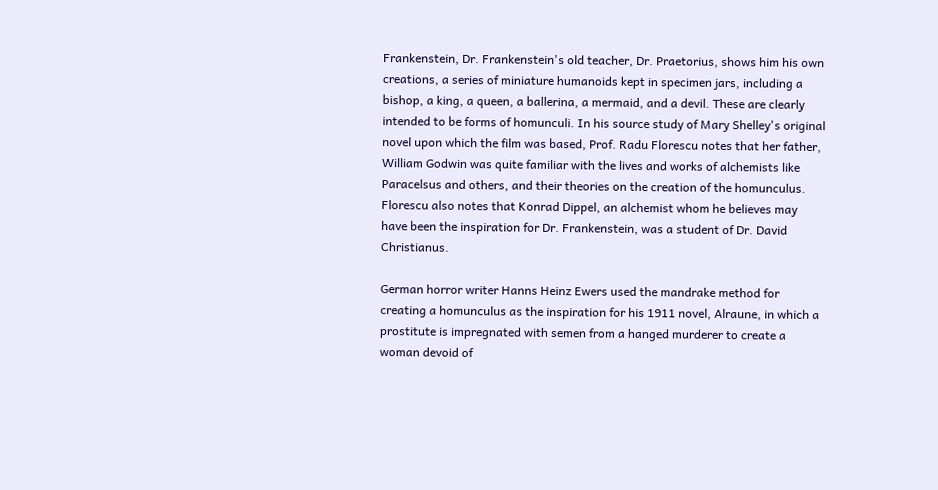Frankenstein, Dr. Frankenstein's old teacher, Dr. Praetorius, shows him his own creations, a series of miniature humanoids kept in specimen jars, including a bishop, a king, a queen, a ballerina, a mermaid, and a devil. These are clearly intended to be forms of homunculi. In his source study of Mary Shelley's original novel upon which the film was based, Prof. Radu Florescu notes that her father, William Godwin was quite familiar with the lives and works of alchemists like Paracelsus and others, and their theories on the creation of the homunculus. Florescu also notes that Konrad Dippel, an alchemist whom he believes may have been the inspiration for Dr. Frankenstein, was a student of Dr. David Christianus.

German horror writer Hanns Heinz Ewers used the mandrake method for creating a homunculus as the inspiration for his 1911 novel, Alraune, in which a prostitute is impregnated with semen from a hanged murderer to create a woman devoid of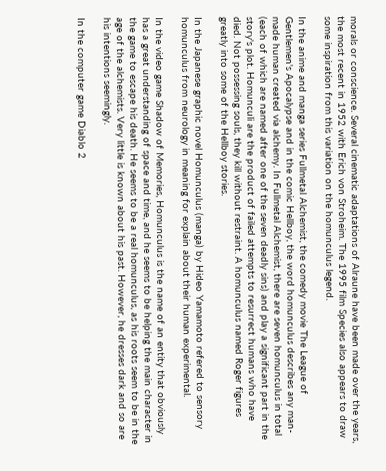morals or conscience. Several cinematic adaptations of Alraune have been made over the years, the most recent in 1952 with Erich von Stroheim. The 1995 film Species also appears to draw some inspiration from this variation on the homunculus legend.

In the anime and manga series Fullmetal Alchemist, the comedy movie The League of Gentlemen's Apocalypse and in the comic Hellboy, the word homunculus describes any man-made human created via alchemy. In Fullmetal Alchemist, there are seven homunculus in total (each of which are named after one of the seven deadly sins) and play a significant part in the story's plot. Homunculi are the product of failed attempts to resurrect humans who have died. Not possessing souls, they kill without restraint. A homunculus named Roger figures greatly into some of the Hellboy stories.

In the Japanese graphic novel Homunculus (manga) by Hideo Yamamoto refered to sensory homunculus from neurology in meaning for explain about their human experimental.

In the video game Shadow of Memories, Homunculus is the name of an entity that obviously has a great understanding of space and time, and he seems to be helping the main character in the game to escape his death. He seems to be a real homunculus, as his roots seem to be in the age of the alchemists. Very little is known about his past. However, he dresses dark and so are his intentions seemingly.

In the computer game Diablo 2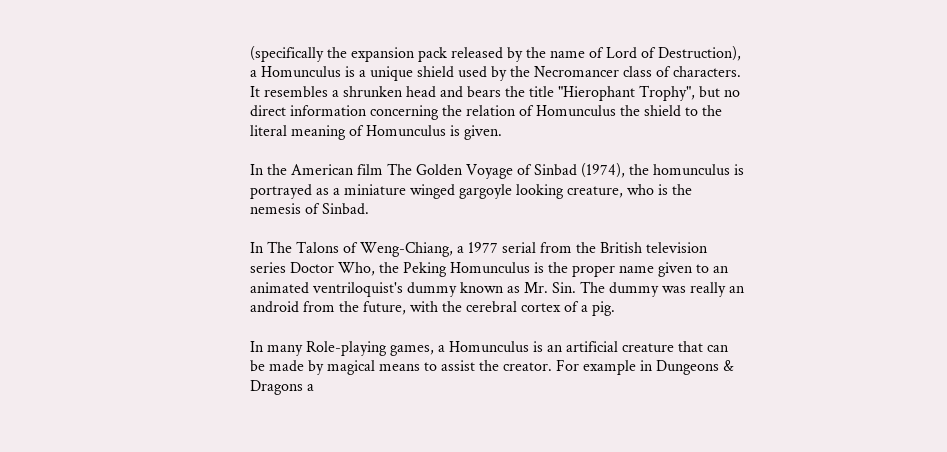(specifically the expansion pack released by the name of Lord of Destruction), a Homunculus is a unique shield used by the Necromancer class of characters. It resembles a shrunken head and bears the title "Hierophant Trophy", but no direct information concerning the relation of Homunculus the shield to the literal meaning of Homunculus is given.

In the American film The Golden Voyage of Sinbad (1974), the homunculus is portrayed as a miniature winged gargoyle looking creature, who is the nemesis of Sinbad.

In The Talons of Weng-Chiang, a 1977 serial from the British television series Doctor Who, the Peking Homunculus is the proper name given to an animated ventriloquist's dummy known as Mr. Sin. The dummy was really an android from the future, with the cerebral cortex of a pig.

In many Role-playing games, a Homunculus is an artificial creature that can be made by magical means to assist the creator. For example in Dungeons & Dragons a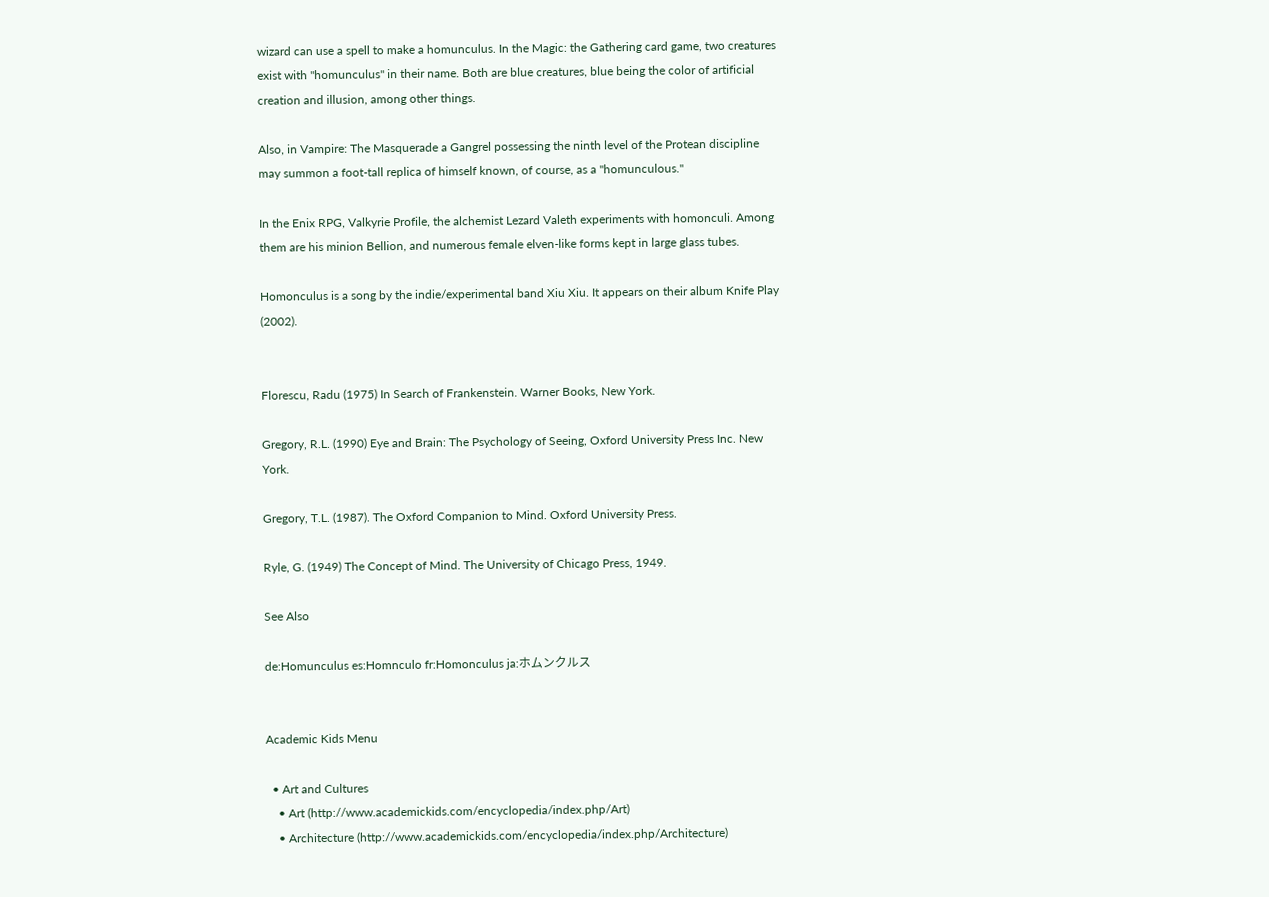wizard can use a spell to make a homunculus. In the Magic: the Gathering card game, two creatures exist with "homunculus" in their name. Both are blue creatures, blue being the color of artificial creation and illusion, among other things.

Also, in Vampire: The Masquerade a Gangrel possessing the ninth level of the Protean discipline may summon a foot-tall replica of himself known, of course, as a "homunculous."

In the Enix RPG, Valkyrie Profile, the alchemist Lezard Valeth experiments with homonculi. Among them are his minion Bellion, and numerous female elven-like forms kept in large glass tubes.

Homonculus is a song by the indie/experimental band Xiu Xiu. It appears on their album Knife Play (2002).


Florescu, Radu (1975) In Search of Frankenstein. Warner Books, New York.

Gregory, R.L. (1990) Eye and Brain: The Psychology of Seeing, Oxford University Press Inc. New York.

Gregory, T.L. (1987). The Oxford Companion to Mind. Oxford University Press.

Ryle, G. (1949) The Concept of Mind. The University of Chicago Press, 1949.

See Also

de:Homunculus es:Homnculo fr:Homonculus ja:ホムンクルス


Academic Kids Menu

  • Art and Cultures
    • Art (http://www.academickids.com/encyclopedia/index.php/Art)
    • Architecture (http://www.academickids.com/encyclopedia/index.php/Architecture)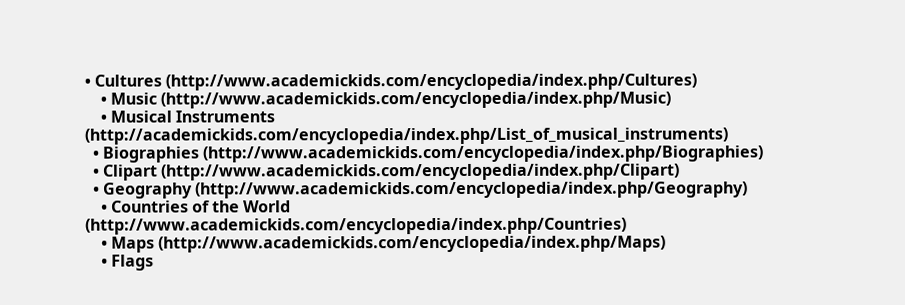• Cultures (http://www.academickids.com/encyclopedia/index.php/Cultures)
    • Music (http://www.academickids.com/encyclopedia/index.php/Music)
    • Musical Instruments (http://academickids.com/encyclopedia/index.php/List_of_musical_instruments)
  • Biographies (http://www.academickids.com/encyclopedia/index.php/Biographies)
  • Clipart (http://www.academickids.com/encyclopedia/index.php/Clipart)
  • Geography (http://www.academickids.com/encyclopedia/index.php/Geography)
    • Countries of the World (http://www.academickids.com/encyclopedia/index.php/Countries)
    • Maps (http://www.academickids.com/encyclopedia/index.php/Maps)
    • Flags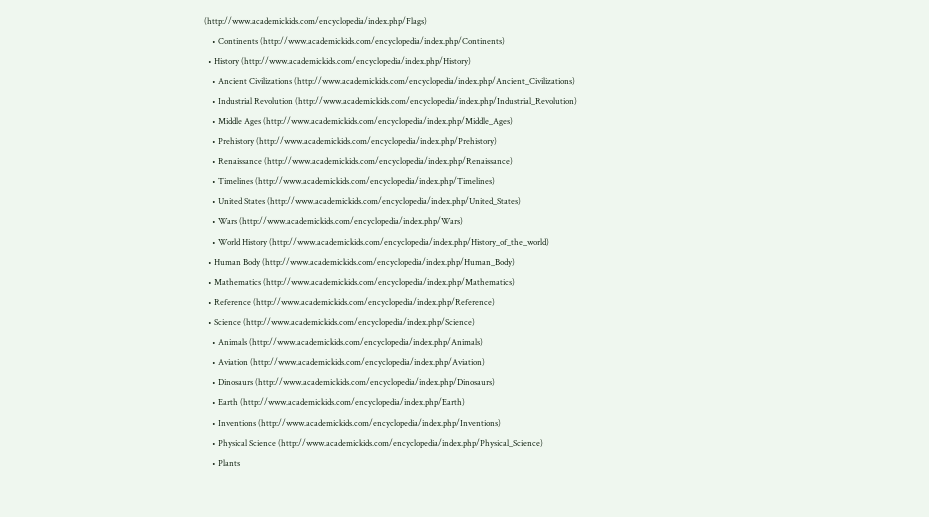(http://www.academickids.com/encyclopedia/index.php/Flags)
    • Continents (http://www.academickids.com/encyclopedia/index.php/Continents)
  • History (http://www.academickids.com/encyclopedia/index.php/History)
    • Ancient Civilizations (http://www.academickids.com/encyclopedia/index.php/Ancient_Civilizations)
    • Industrial Revolution (http://www.academickids.com/encyclopedia/index.php/Industrial_Revolution)
    • Middle Ages (http://www.academickids.com/encyclopedia/index.php/Middle_Ages)
    • Prehistory (http://www.academickids.com/encyclopedia/index.php/Prehistory)
    • Renaissance (http://www.academickids.com/encyclopedia/index.php/Renaissance)
    • Timelines (http://www.academickids.com/encyclopedia/index.php/Timelines)
    • United States (http://www.academickids.com/encyclopedia/index.php/United_States)
    • Wars (http://www.academickids.com/encyclopedia/index.php/Wars)
    • World History (http://www.academickids.com/encyclopedia/index.php/History_of_the_world)
  • Human Body (http://www.academickids.com/encyclopedia/index.php/Human_Body)
  • Mathematics (http://www.academickids.com/encyclopedia/index.php/Mathematics)
  • Reference (http://www.academickids.com/encyclopedia/index.php/Reference)
  • Science (http://www.academickids.com/encyclopedia/index.php/Science)
    • Animals (http://www.academickids.com/encyclopedia/index.php/Animals)
    • Aviation (http://www.academickids.com/encyclopedia/index.php/Aviation)
    • Dinosaurs (http://www.academickids.com/encyclopedia/index.php/Dinosaurs)
    • Earth (http://www.academickids.com/encyclopedia/index.php/Earth)
    • Inventions (http://www.academickids.com/encyclopedia/index.php/Inventions)
    • Physical Science (http://www.academickids.com/encyclopedia/index.php/Physical_Science)
    • Plants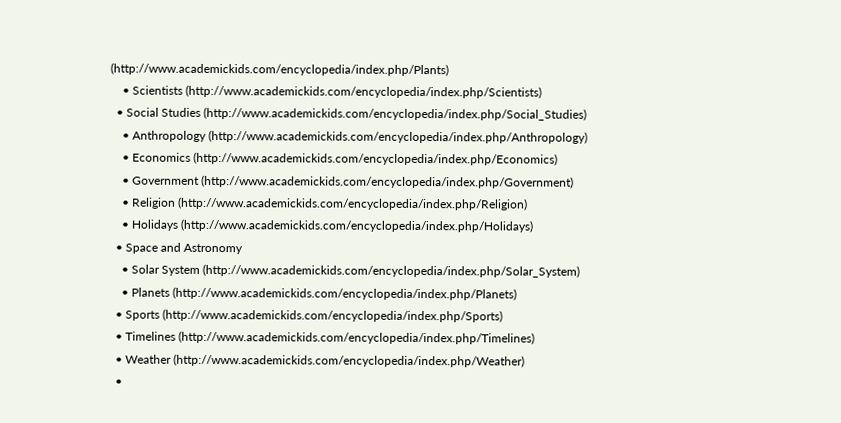(http://www.academickids.com/encyclopedia/index.php/Plants)
    • Scientists (http://www.academickids.com/encyclopedia/index.php/Scientists)
  • Social Studies (http://www.academickids.com/encyclopedia/index.php/Social_Studies)
    • Anthropology (http://www.academickids.com/encyclopedia/index.php/Anthropology)
    • Economics (http://www.academickids.com/encyclopedia/index.php/Economics)
    • Government (http://www.academickids.com/encyclopedia/index.php/Government)
    • Religion (http://www.academickids.com/encyclopedia/index.php/Religion)
    • Holidays (http://www.academickids.com/encyclopedia/index.php/Holidays)
  • Space and Astronomy
    • Solar System (http://www.academickids.com/encyclopedia/index.php/Solar_System)
    • Planets (http://www.academickids.com/encyclopedia/index.php/Planets)
  • Sports (http://www.academickids.com/encyclopedia/index.php/Sports)
  • Timelines (http://www.academickids.com/encyclopedia/index.php/Timelines)
  • Weather (http://www.academickids.com/encyclopedia/index.php/Weather)
  •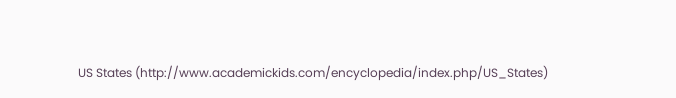US States (http://www.academickids.com/encyclopedia/index.php/US_States)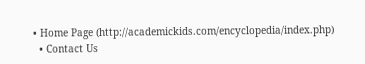• Home Page (http://academickids.com/encyclopedia/index.php)
  • Contact Us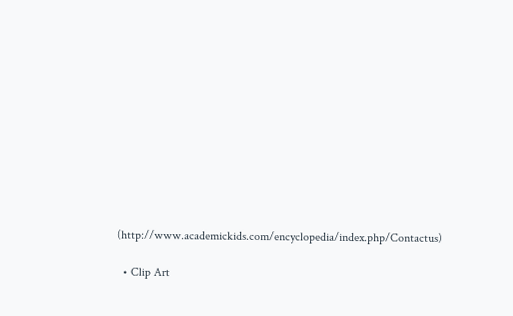(http://www.academickids.com/encyclopedia/index.php/Contactus)

  • Clip Art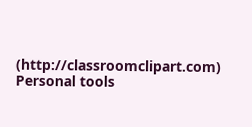(http://classroomclipart.com)
Personal tools